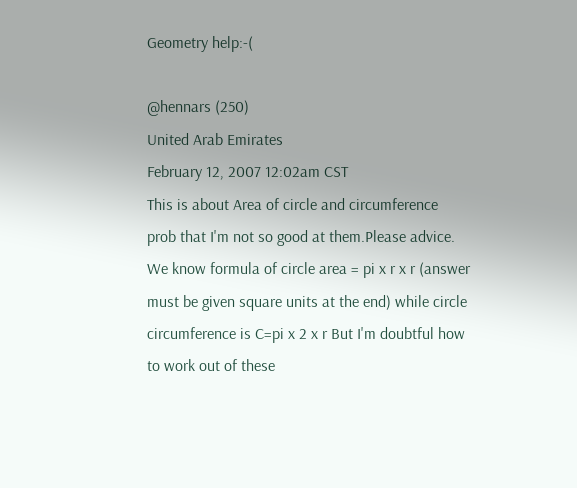Geometry help:-(

@hennars (250)
United Arab Emirates
February 12, 2007 12:02am CST
This is about Area of circle and circumference prob that I'm not so good at them.Please advice. We know formula of circle area = pi x r x r (answer must be given square units at the end) while circle circumference is C=pi x 2 x r But I'm doubtful how to work out of these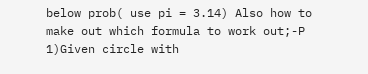below prob( use pi = 3.14) Also how to make out which formula to work out;-P 1)Given circle with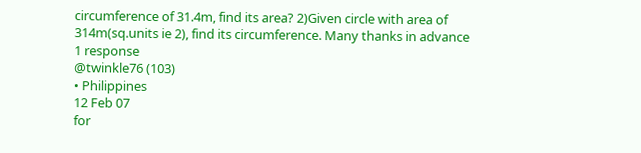circumference of 31.4m, find its area? 2)Given circle with area of 314m(sq.units ie 2), find its circumference. Many thanks in advance
1 response
@twinkle76 (103)
• Philippines
12 Feb 07
for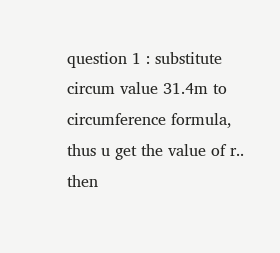question 1 : substitute circum value 31.4m to circumference formula, thus u get the value of r.. then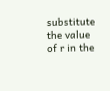substitute the value of r in the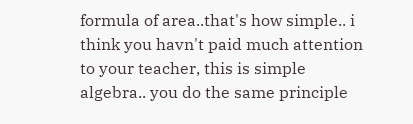formula of area..that's how simple.. i think you havn't paid much attention to your teacher, this is simple algebra.. you do the same principle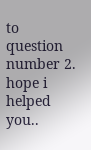to question number 2. hope i helped you..